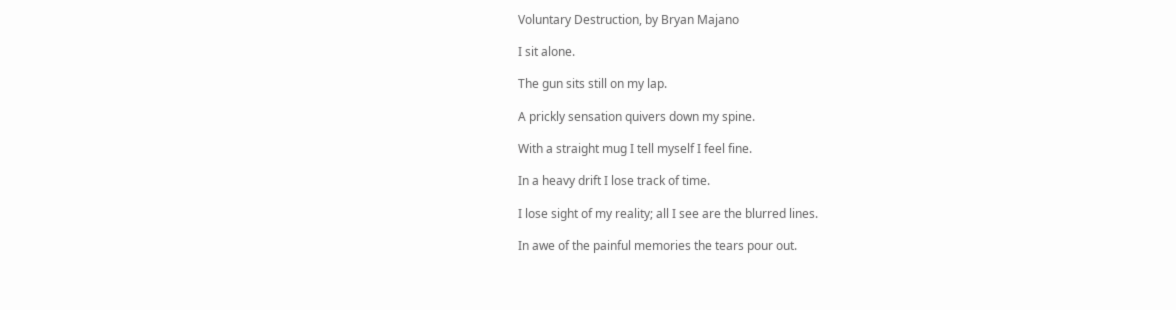Voluntary Destruction, by Bryan Majano

I sit alone.

The gun sits still on my lap.

A prickly sensation quivers down my spine.

With a straight mug I tell myself I feel fine.

In a heavy drift I lose track of time.

I lose sight of my reality; all I see are the blurred lines.

In awe of the painful memories the tears pour out.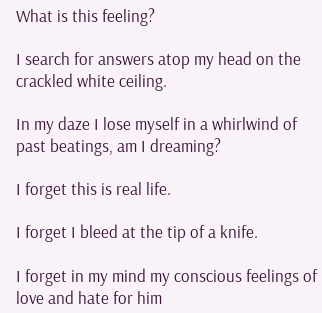What is this feeling?

I search for answers atop my head on the crackled white ceiling.

In my daze I lose myself in a whirlwind of past beatings, am I dreaming?

I forget this is real life.

I forget I bleed at the tip of a knife.

I forget in my mind my conscious feelings of love and hate for him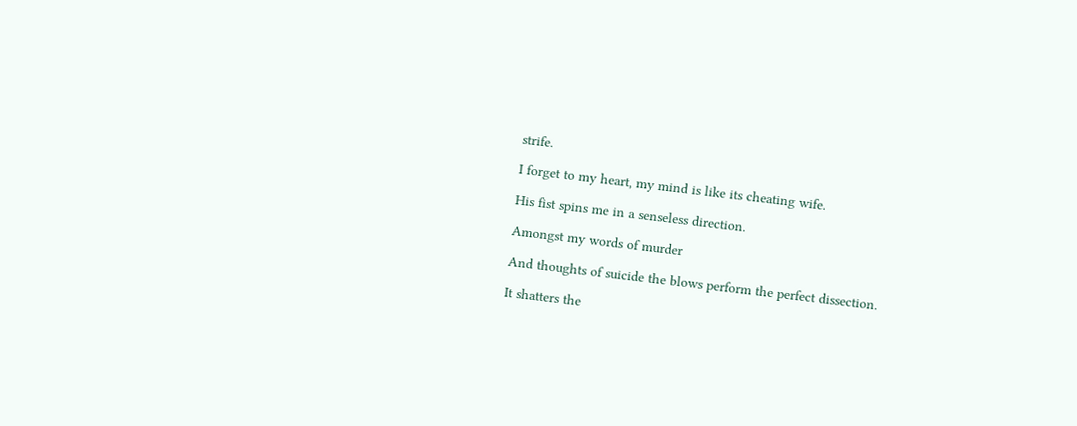strife.

I forget to my heart, my mind is like its cheating wife.

His fist spins me in a senseless direction.

Amongst my words of murder

And thoughts of suicide the blows perform the perfect dissection.

It shatters the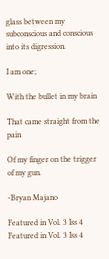glass between my subconscious and conscious into its digression.

I am one;

With the bullet in my brain

That came straight from the pain

Of my finger on the trigger of my gun.

-Bryan Majano

Featured in Vol. 3 Iss 4
Featured in Vol. 3 Iss 4